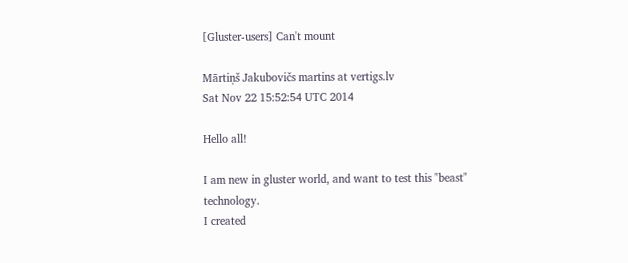[Gluster-users] Can't mount

Mārtiņš Jakubovičs martins at vertigs.lv
Sat Nov 22 15:52:54 UTC 2014

Hello all!

I am new in gluster world, and want to test this "beast" technology.
I created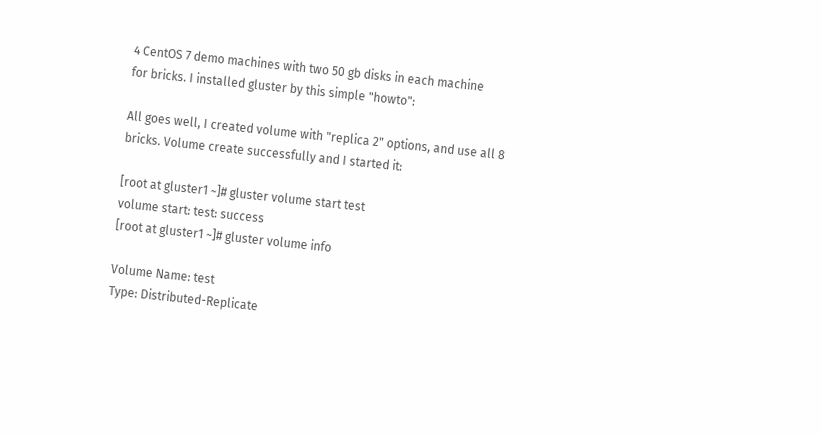4 CentOS 7 demo machines with two 50 gb disks in each machine
for bricks. I installed gluster by this simple "howto":

All goes well, I created volume with "replica 2" options, and use all 8
bricks. Volume create successfully and I started it:

[root at gluster1 ~]# gluster volume start test
volume start: test: success
[root at gluster1 ~]# gluster volume info

Volume Name: test
Type: Distributed-Replicate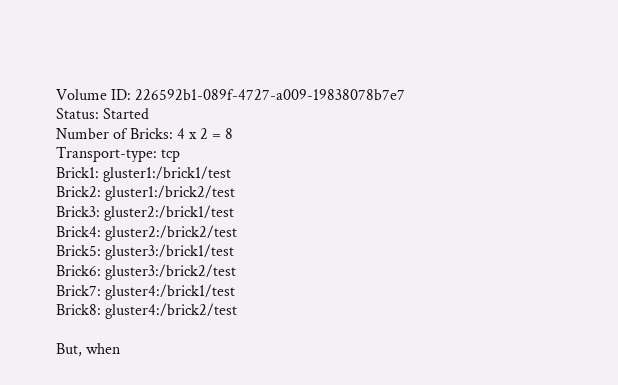Volume ID: 226592b1-089f-4727-a009-19838078b7e7
Status: Started
Number of Bricks: 4 x 2 = 8
Transport-type: tcp
Brick1: gluster1:/brick1/test
Brick2: gluster1:/brick2/test
Brick3: gluster2:/brick1/test
Brick4: gluster2:/brick2/test
Brick5: gluster3:/brick1/test
Brick6: gluster3:/brick2/test
Brick7: gluster4:/brick1/test
Brick8: gluster4:/brick2/test

But, when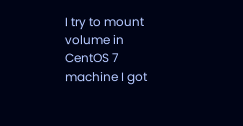I try to mount volume in CentOS 7 machine I got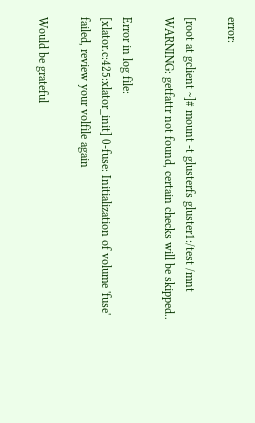error:

[root at gclient ~]# mount -t glusterfs gluster1:/test /mnt
WARNING: getfattr not found, certain checks will be skipped..

Error in log file:
[xlator.c:425:xlator_init] 0-fuse: Initialization of volume 'fuse'
failed, review your volfile again

Would be grateful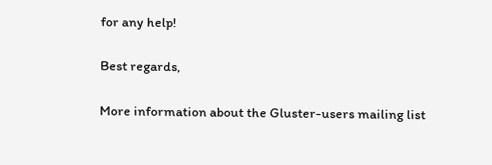for any help!

Best regards,

More information about the Gluster-users mailing list